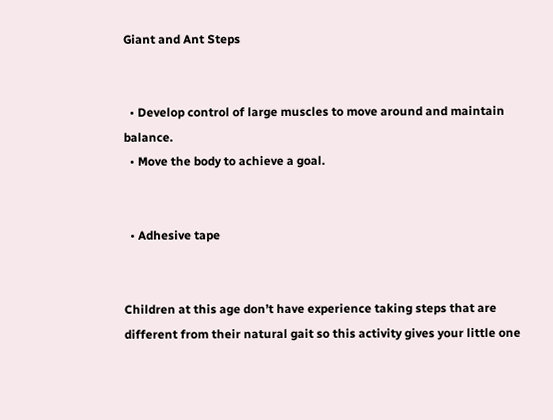Giant and Ant Steps


  • Develop control of large muscles to move around and maintain balance.
  • Move the body to achieve a goal.


  • Adhesive tape


Children at this age don’t have experience taking steps that are different from their natural gait so this activity gives your little one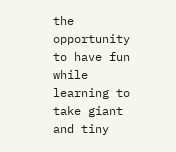the opportunity to have fun while learning to take giant and tiny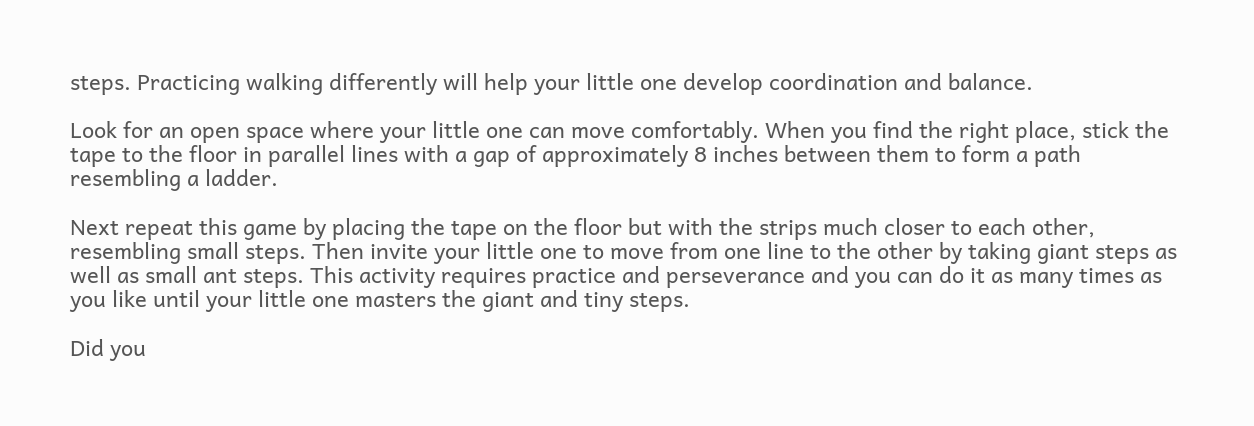steps. Practicing walking differently will help your little one develop coordination and balance.

Look for an open space where your little one can move comfortably. When you find the right place, stick the tape to the floor in parallel lines with a gap of approximately 8 inches between them to form a path resembling a ladder.

Next repeat this game by placing the tape on the floor but with the strips much closer to each other, resembling small steps. Then invite your little one to move from one line to the other by taking giant steps as well as small ant steps. This activity requires practice and perseverance and you can do it as many times as you like until your little one masters the giant and tiny steps.

Did you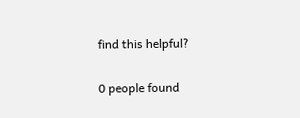find this helpful?

0 people found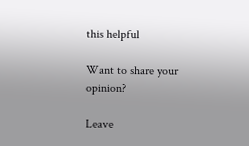this helpful

Want to share your opinion?

Leave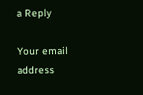a Reply

Your email address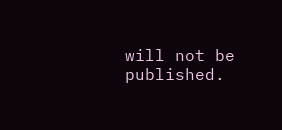will not be published.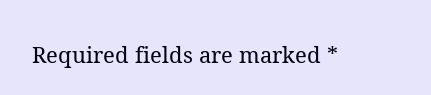Required fields are marked *